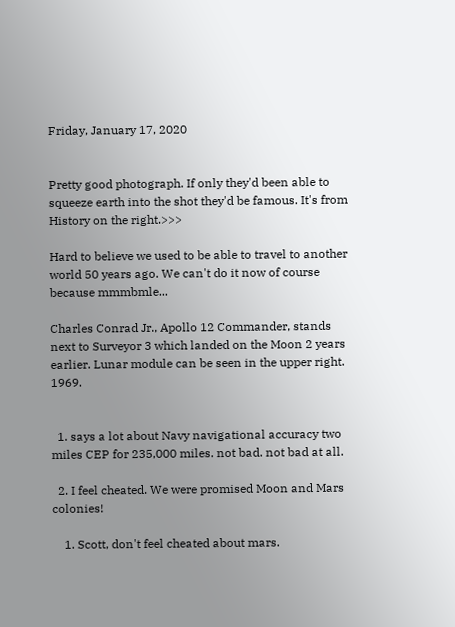Friday, January 17, 2020


Pretty good photograph. If only they'd been able to squeeze earth into the shot they'd be famous. It's from History on the right.>>>

Hard to believe we used to be able to travel to another world 50 years ago. We can't do it now of course because mmmbmle...

Charles Conrad Jr., Apollo 12 Commander, stands next to Surveyor 3 which landed on the Moon 2 years earlier. Lunar module can be seen in the upper right. 1969.


  1. says a lot about Navy navigational accuracy two miles CEP for 235,000 miles. not bad. not bad at all.

  2. I feel cheated. We were promised Moon and Mars colonies!

    1. Scott, don't feel cheated about mars.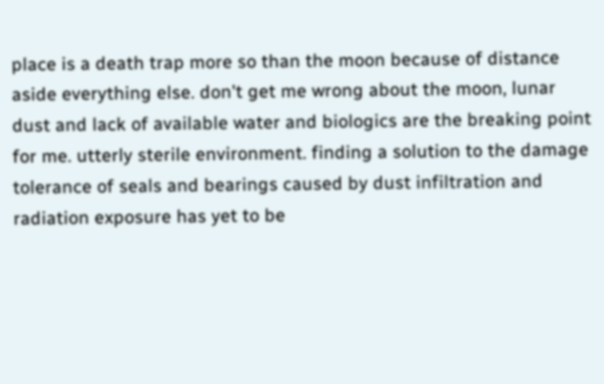place is a death trap more so than the moon because of distance aside everything else. don't get me wrong about the moon, lunar dust and lack of available water and biologics are the breaking point for me. utterly sterile environment. finding a solution to the damage tolerance of seals and bearings caused by dust infiltration and radiation exposure has yet to be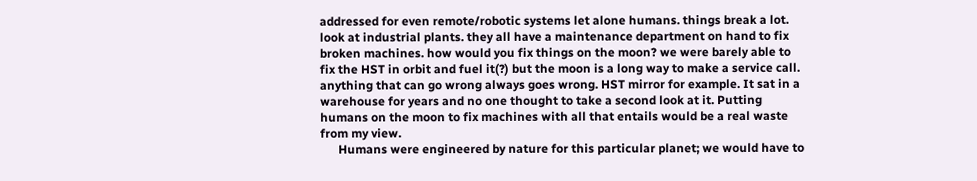addressed for even remote/robotic systems let alone humans. things break a lot. look at industrial plants. they all have a maintenance department on hand to fix broken machines. how would you fix things on the moon? we were barely able to fix the HST in orbit and fuel it(?) but the moon is a long way to make a service call. anything that can go wrong always goes wrong. HST mirror for example. It sat in a warehouse for years and no one thought to take a second look at it. Putting humans on the moon to fix machines with all that entails would be a real waste from my view.
      Humans were engineered by nature for this particular planet; we would have to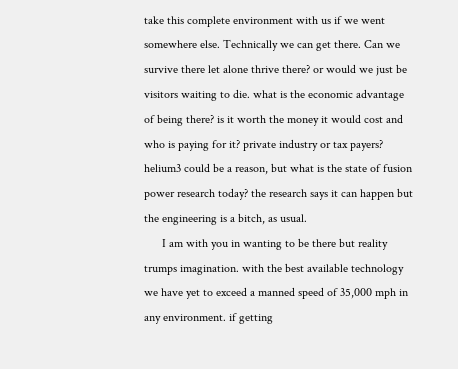take this complete environment with us if we went somewhere else. Technically we can get there. Can we survive there let alone thrive there? or would we just be visitors waiting to die. what is the economic advantage of being there? is it worth the money it would cost and who is paying for it? private industry or tax payers? helium3 could be a reason, but what is the state of fusion power research today? the research says it can happen but the engineering is a bitch, as usual.
      I am with you in wanting to be there but reality trumps imagination. with the best available technology we have yet to exceed a manned speed of 35,000 mph in any environment. if getting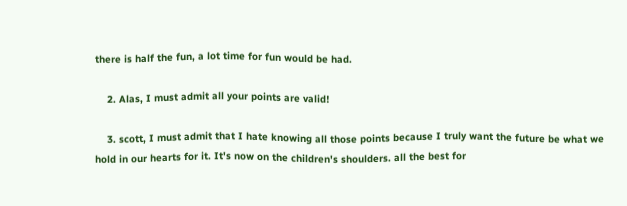there is half the fun, a lot time for fun would be had.

    2. Alas, I must admit all your points are valid!

    3. scott, I must admit that I hate knowing all those points because I truly want the future be what we hold in our hearts for it. It's now on the children's shoulders. all the best for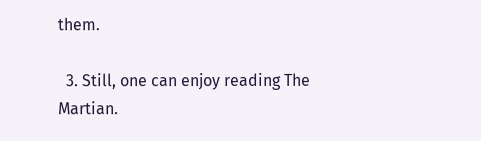them.

  3. Still, one can enjoy reading The Martian.